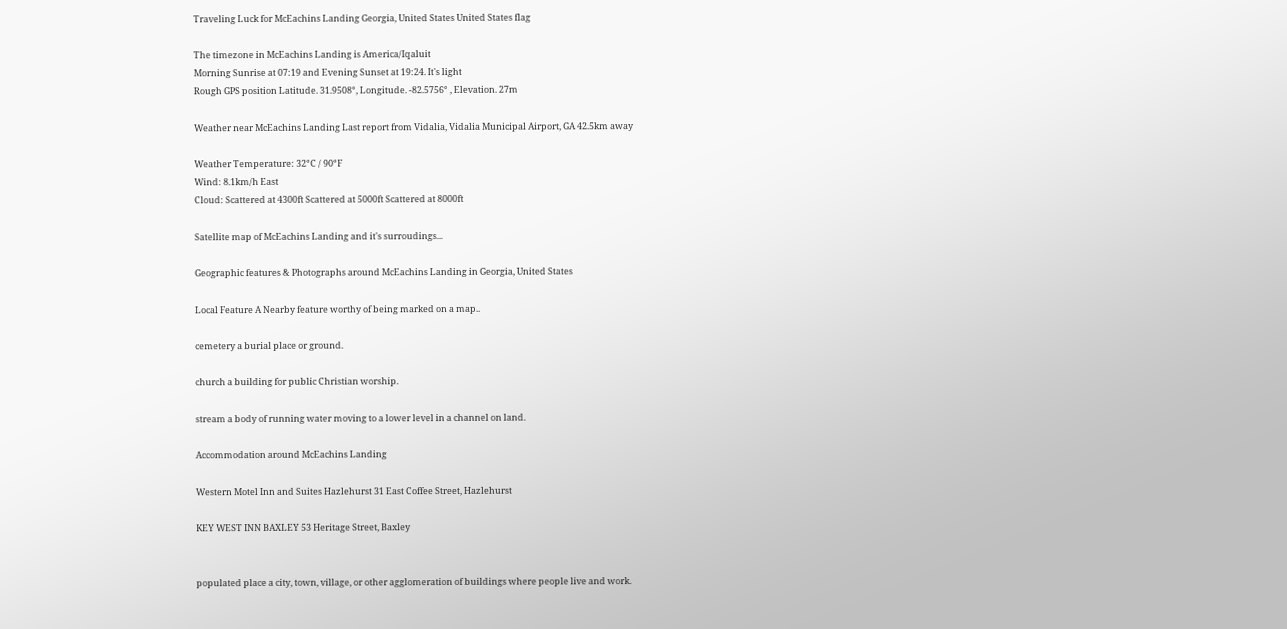Traveling Luck for McEachins Landing Georgia, United States United States flag

The timezone in McEachins Landing is America/Iqaluit
Morning Sunrise at 07:19 and Evening Sunset at 19:24. It's light
Rough GPS position Latitude. 31.9508°, Longitude. -82.5756° , Elevation. 27m

Weather near McEachins Landing Last report from Vidalia, Vidalia Municipal Airport, GA 42.5km away

Weather Temperature: 32°C / 90°F
Wind: 8.1km/h East
Cloud: Scattered at 4300ft Scattered at 5000ft Scattered at 8000ft

Satellite map of McEachins Landing and it's surroudings...

Geographic features & Photographs around McEachins Landing in Georgia, United States

Local Feature A Nearby feature worthy of being marked on a map..

cemetery a burial place or ground.

church a building for public Christian worship.

stream a body of running water moving to a lower level in a channel on land.

Accommodation around McEachins Landing

Western Motel Inn and Suites Hazlehurst 31 East Coffee Street, Hazlehurst

KEY WEST INN BAXLEY 53 Heritage Street, Baxley


populated place a city, town, village, or other agglomeration of buildings where people live and work.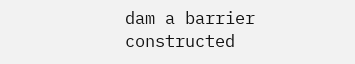dam a barrier constructed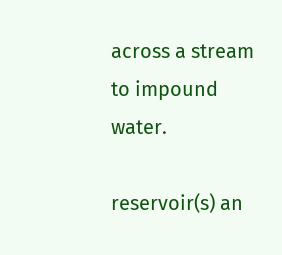across a stream to impound water.

reservoir(s) an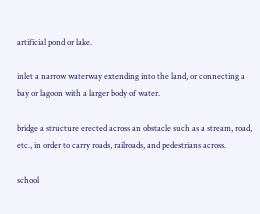artificial pond or lake.

inlet a narrow waterway extending into the land, or connecting a bay or lagoon with a larger body of water.

bridge a structure erected across an obstacle such as a stream, road, etc., in order to carry roads, railroads, and pedestrians across.

school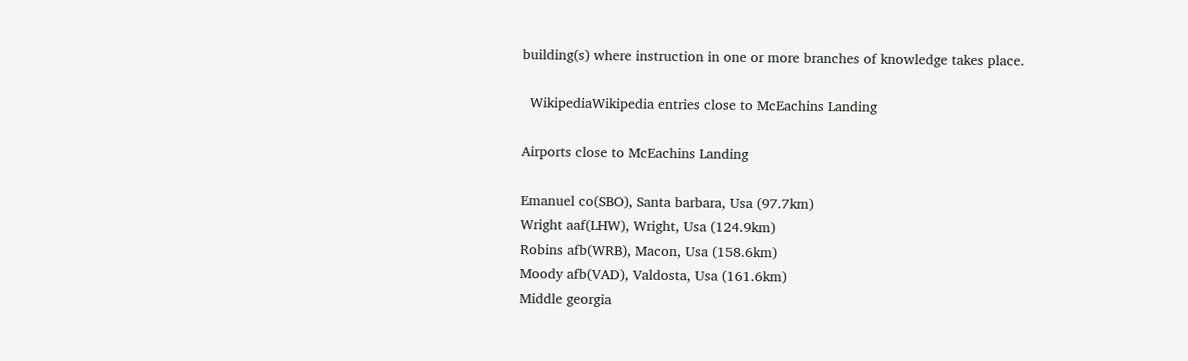building(s) where instruction in one or more branches of knowledge takes place.

  WikipediaWikipedia entries close to McEachins Landing

Airports close to McEachins Landing

Emanuel co(SBO), Santa barbara, Usa (97.7km)
Wright aaf(LHW), Wright, Usa (124.9km)
Robins afb(WRB), Macon, Usa (158.6km)
Moody afb(VAD), Valdosta, Usa (161.6km)
Middle georgia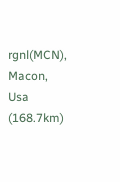rgnl(MCN), Macon, Usa (168.7km)